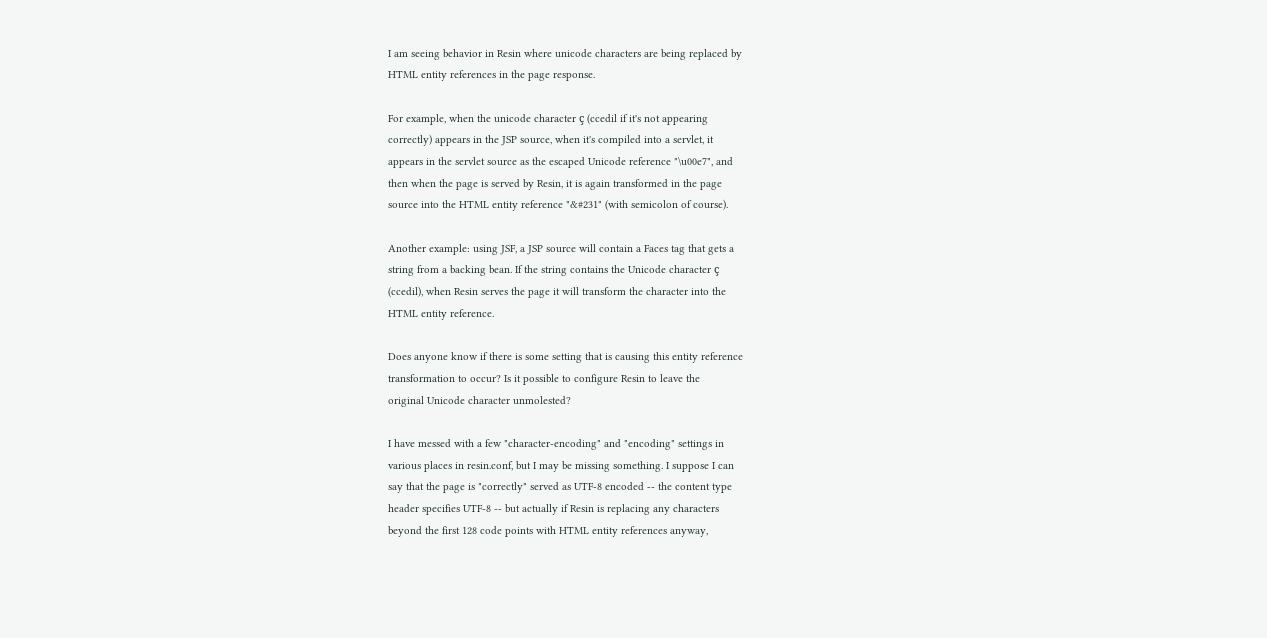I am seeing behavior in Resin where unicode characters are being replaced by
HTML entity references in the page response.

For example, when the unicode character ç (ccedil if it's not appearing
correctly) appears in the JSP source, when it's compiled into a servlet, it
appears in the servlet source as the escaped Unicode reference "\u00e7", and
then when the page is served by Resin, it is again transformed in the page
source into the HTML entity reference "&#231" (with semicolon of course).

Another example: using JSF, a JSP source will contain a Faces tag that gets a
string from a backing bean. If the string contains the Unicode character ç
(ccedil), when Resin serves the page it will transform the character into the
HTML entity reference.

Does anyone know if there is some setting that is causing this entity reference
transformation to occur? Is it possible to configure Resin to leave the
original Unicode character unmolested?

I have messed with a few "character-encoding" and "encoding" settings in
various places in resin.conf, but I may be missing something. I suppose I can
say that the page is "correctly" served as UTF-8 encoded -- the content type
header specifies UTF-8 -- but actually if Resin is replacing any characters
beyond the first 128 code points with HTML entity references anyway,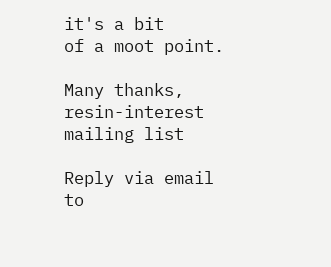it's a bit
of a moot point.

Many thanks,
resin-interest mailing list

Reply via email to